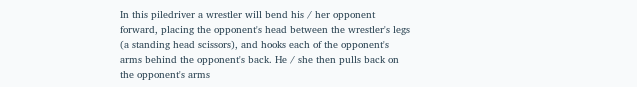In this piledriver a wrestler will bend his / her opponent forward, placing the opponent's head between the wrestler's legs (a standing head scissors), and hooks each of the opponent's arms behind the opponent's back. He / she then pulls back on the opponent's arms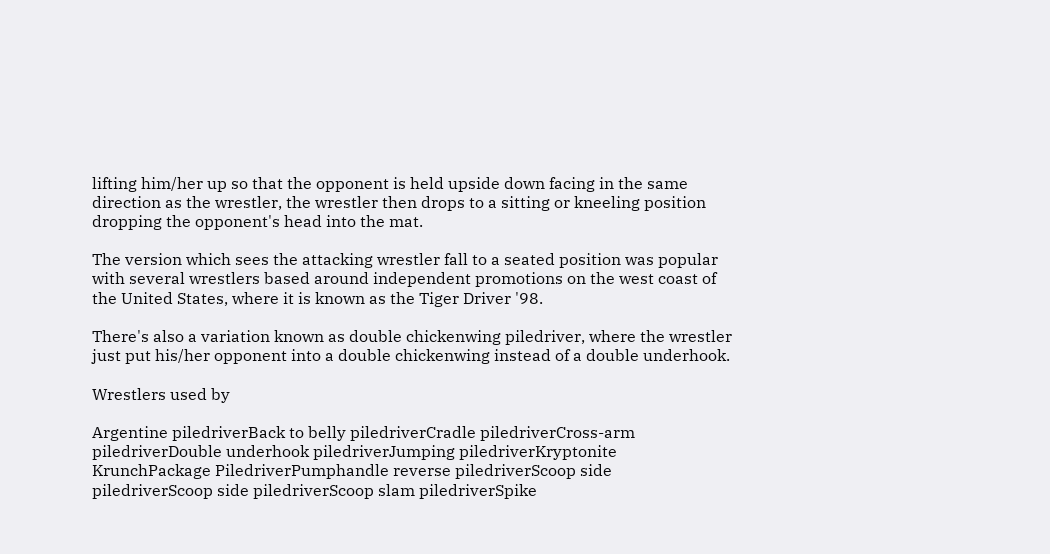lifting him/her up so that the opponent is held upside down facing in the same direction as the wrestler, the wrestler then drops to a sitting or kneeling position dropping the opponent's head into the mat.

The version which sees the attacking wrestler fall to a seated position was popular with several wrestlers based around independent promotions on the west coast of the United States, where it is known as the Tiger Driver '98.

There's also a variation known as double chickenwing piledriver, where the wrestler just put his/her opponent into a double chickenwing instead of a double underhook.

Wrestlers used by

Argentine piledriverBack to belly piledriverCradle piledriverCross-arm piledriverDouble underhook piledriverJumping piledriverKryptonite KrunchPackage PiledriverPumphandle reverse piledriverScoop side piledriverScoop side piledriverScoop slam piledriverSpike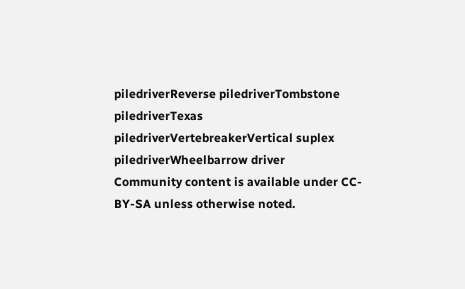piledriverReverse piledriverTombstone piledriverTexas piledriverVertebreakerVertical suplex piledriverWheelbarrow driver
Community content is available under CC-BY-SA unless otherwise noted.